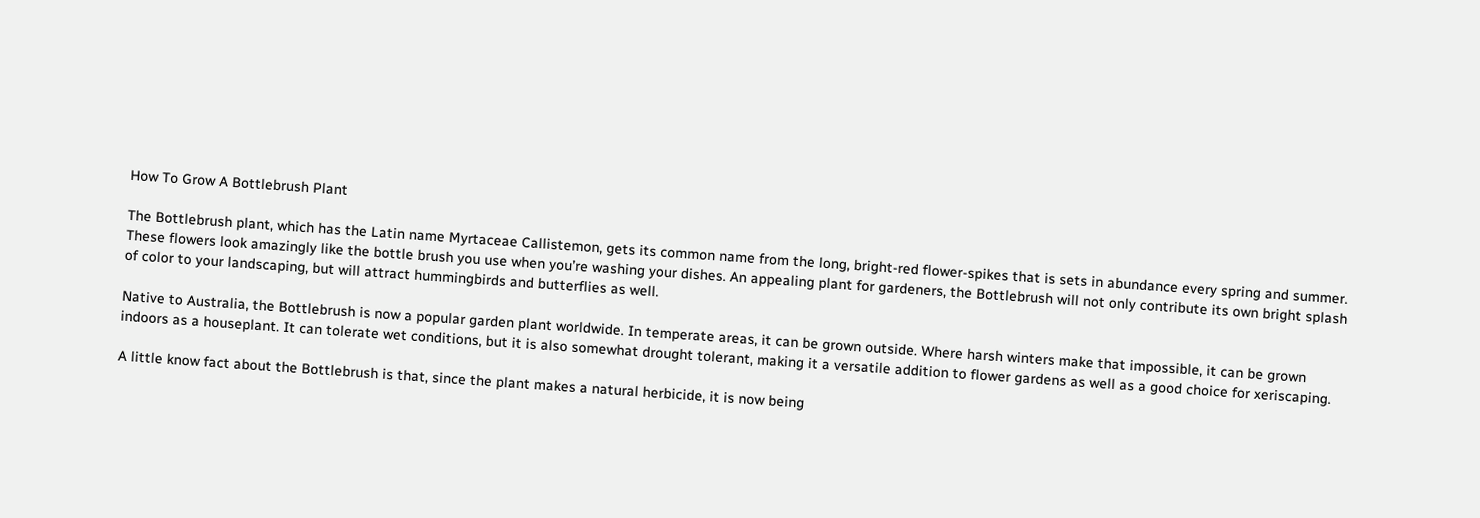How To Grow A Bottlebrush Plant

The Bottlebrush plant, which has the Latin name Myrtaceae Callistemon, gets its common name from the long, bright-red flower-spikes that is sets in abundance every spring and summer. These flowers look amazingly like the bottle brush you use when you’re washing your dishes. An appealing plant for gardeners, the Bottlebrush will not only contribute its own bright splash of color to your landscaping, but will attract hummingbirds and butterflies as well.

Native to Australia, the Bottlebrush is now a popular garden plant worldwide. In temperate areas, it can be grown outside. Where harsh winters make that impossible, it can be grown indoors as a houseplant. It can tolerate wet conditions, but it is also somewhat drought tolerant, making it a versatile addition to flower gardens as well as a good choice for xeriscaping.

A little know fact about the Bottlebrush is that, since the plant makes a natural herbicide, it is now being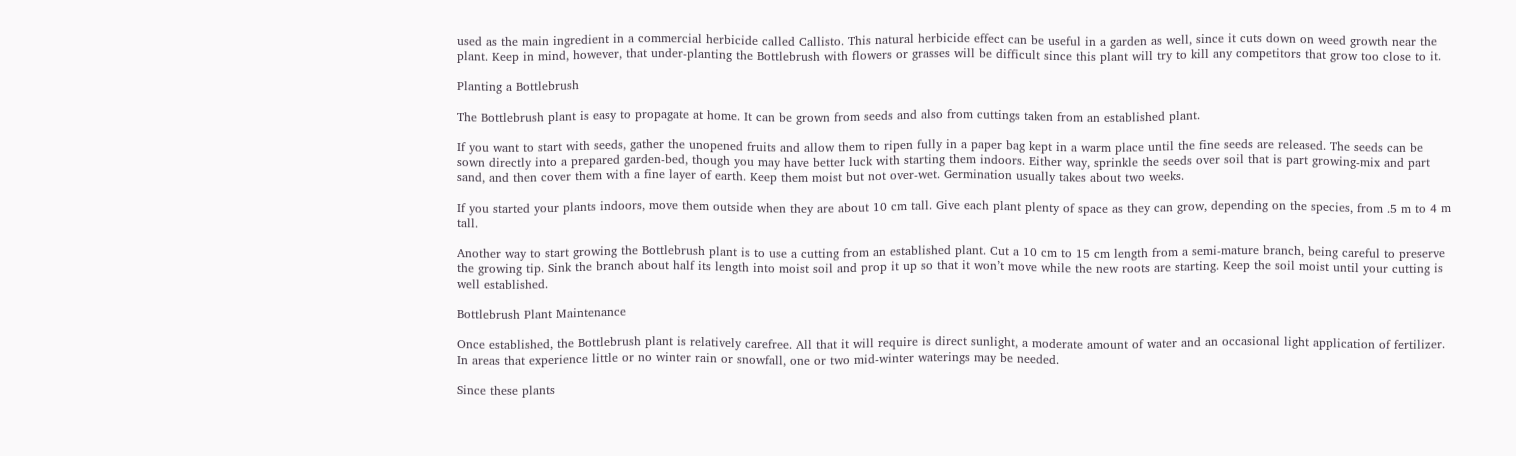used as the main ingredient in a commercial herbicide called Callisto. This natural herbicide effect can be useful in a garden as well, since it cuts down on weed growth near the plant. Keep in mind, however, that under-planting the Bottlebrush with flowers or grasses will be difficult since this plant will try to kill any competitors that grow too close to it.

Planting a Bottlebrush

The Bottlebrush plant is easy to propagate at home. It can be grown from seeds and also from cuttings taken from an established plant.

If you want to start with seeds, gather the unopened fruits and allow them to ripen fully in a paper bag kept in a warm place until the fine seeds are released. The seeds can be sown directly into a prepared garden-bed, though you may have better luck with starting them indoors. Either way, sprinkle the seeds over soil that is part growing-mix and part sand, and then cover them with a fine layer of earth. Keep them moist but not over-wet. Germination usually takes about two weeks.

If you started your plants indoors, move them outside when they are about 10 cm tall. Give each plant plenty of space as they can grow, depending on the species, from .5 m to 4 m tall.

Another way to start growing the Bottlebrush plant is to use a cutting from an established plant. Cut a 10 cm to 15 cm length from a semi-mature branch, being careful to preserve the growing tip. Sink the branch about half its length into moist soil and prop it up so that it won’t move while the new roots are starting. Keep the soil moist until your cutting is well established.

Bottlebrush Plant Maintenance

Once established, the Bottlebrush plant is relatively carefree. All that it will require is direct sunlight, a moderate amount of water and an occasional light application of fertilizer. In areas that experience little or no winter rain or snowfall, one or two mid-winter waterings may be needed.

Since these plants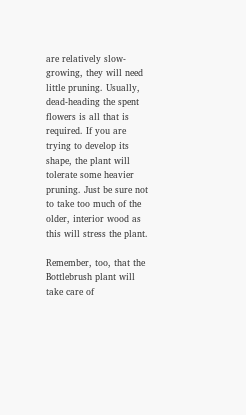are relatively slow-growing, they will need little pruning. Usually, dead-heading the spent flowers is all that is required. If you are trying to develop its shape, the plant will tolerate some heavier pruning. Just be sure not to take too much of the older, interior wood as this will stress the plant.

Remember, too, that the Bottlebrush plant will take care of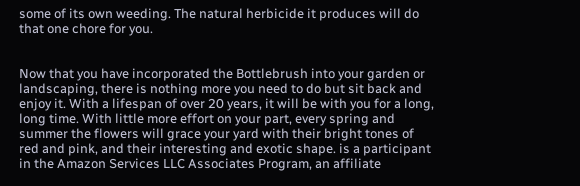some of its own weeding. The natural herbicide it produces will do that one chore for you.


Now that you have incorporated the Bottlebrush into your garden or landscaping, there is nothing more you need to do but sit back and enjoy it. With a lifespan of over 20 years, it will be with you for a long, long time. With little more effort on your part, every spring and summer the flowers will grace your yard with their bright tones of red and pink, and their interesting and exotic shape. is a participant in the Amazon Services LLC Associates Program, an affiliate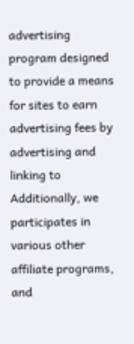advertising program designed to provide a means for sites to earn advertising fees by advertising and linking to Additionally, we participates in various other affiliate programs, and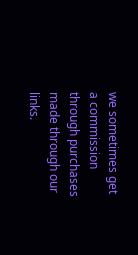we sometimes get a commission through purchases made through our links.